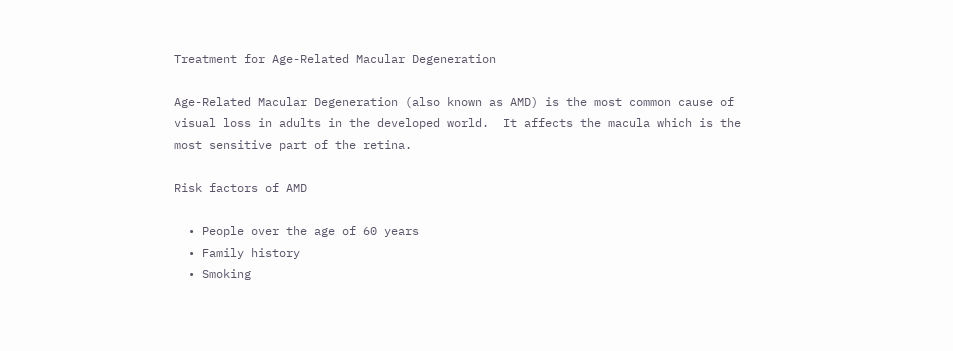Treatment for Age-Related Macular Degeneration

Age-Related Macular Degeneration (also known as AMD) is the most common cause of visual loss in adults in the developed world.  It affects the macula which is the most sensitive part of the retina.

Risk factors of AMD

  • People over the age of 60 years
  • Family history
  • Smoking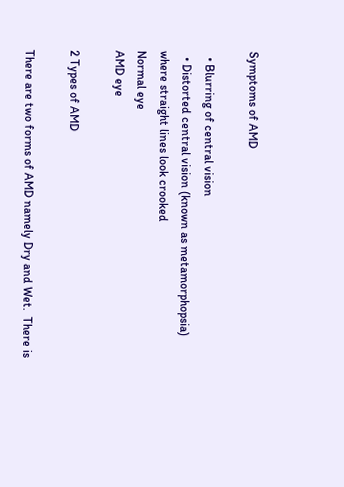Symptoms of AMD

  • Blurring of central vision
  • Distorted central vision (known as metamorphopsia) where straight lines look crooked
Normal eye
AMD eye

2 Types of AMD

There are two forms of AMD namely Dry and Wet.  There is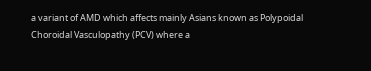a variant of AMD which affects mainly Asians known as Polypoidal Choroidal Vasculopathy (PCV) where a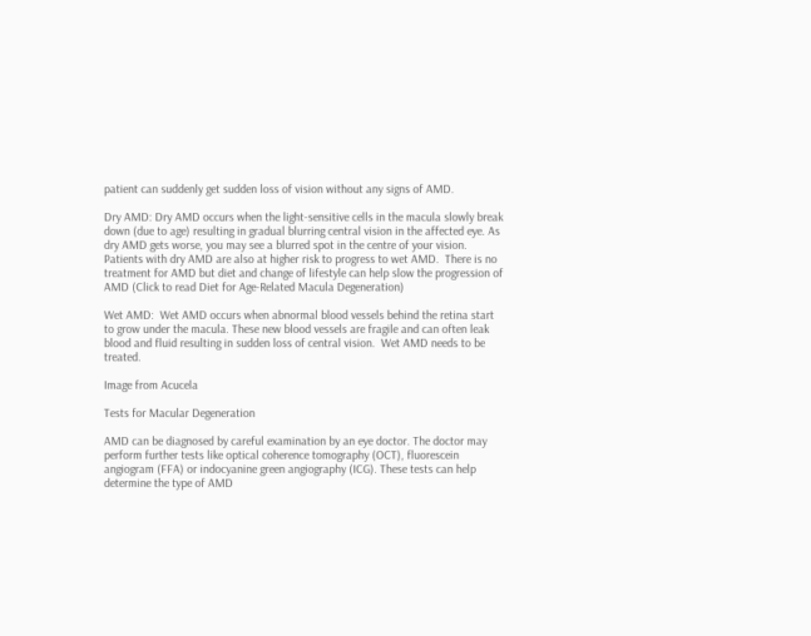patient can suddenly get sudden loss of vision without any signs of AMD.

Dry AMD: Dry AMD occurs when the light-sensitive cells in the macula slowly break down (due to age) resulting in gradual blurring central vision in the affected eye. As dry AMD gets worse, you may see a blurred spot in the centre of your vision.  Patients with dry AMD are also at higher risk to progress to wet AMD.  There is no treatment for AMD but diet and change of lifestyle can help slow the progression of AMD (Click to read Diet for Age-Related Macula Degeneration)

Wet AMD:  Wet AMD occurs when abnormal blood vessels behind the retina start to grow under the macula. These new blood vessels are fragile and can often leak blood and fluid resulting in sudden loss of central vision.  Wet AMD needs to be treated.

Image from Acucela

Tests for Macular Degeneration

AMD can be diagnosed by careful examination by an eye doctor. The doctor may perform further tests like optical coherence tomography (OCT), fluorescein angiogram (FFA) or indocyanine green angiography (ICG). These tests can help determine the type of AMD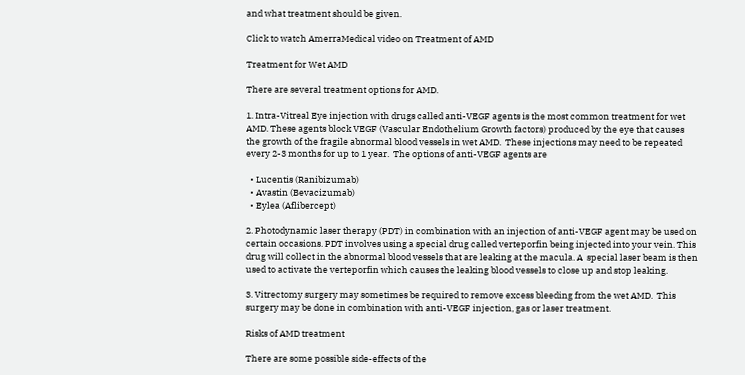and what treatment should be given.

Click to watch AmerraMedical video on Treatment of AMD

Treatment for Wet AMD

There are several treatment options for AMD.

1. Intra-Vitreal Eye injection with drugs called anti-VEGF agents is the most common treatment for wet AMD. These agents block VEGF (Vascular Endothelium Growth factors) produced by the eye that causes the growth of the fragile abnormal blood vessels in wet AMD.  These injections may need to be repeated every 2-3 months for up to 1 year.  The options of anti-VEGF agents are

  • Lucentis (Ranibizumab)
  • Avastin (Bevacizumab)
  • Eylea (Aflibercept)

2. Photodynamic laser therapy (PDT) in combination with an injection of anti-VEGF agent may be used on certain occasions. PDT involves using a special drug called verteporfin being injected into your vein. This drug will collect in the abnormal blood vessels that are leaking at the macula. A  special laser beam is then used to activate the verteporfin which causes the leaking blood vessels to close up and stop leaking.

3. Vitrectomy surgery may sometimes be required to remove excess bleeding from the wet AMD.  This surgery may be done in combination with anti-VEGF injection, gas or laser treatment.

Risks of AMD treatment

There are some possible side-effects of the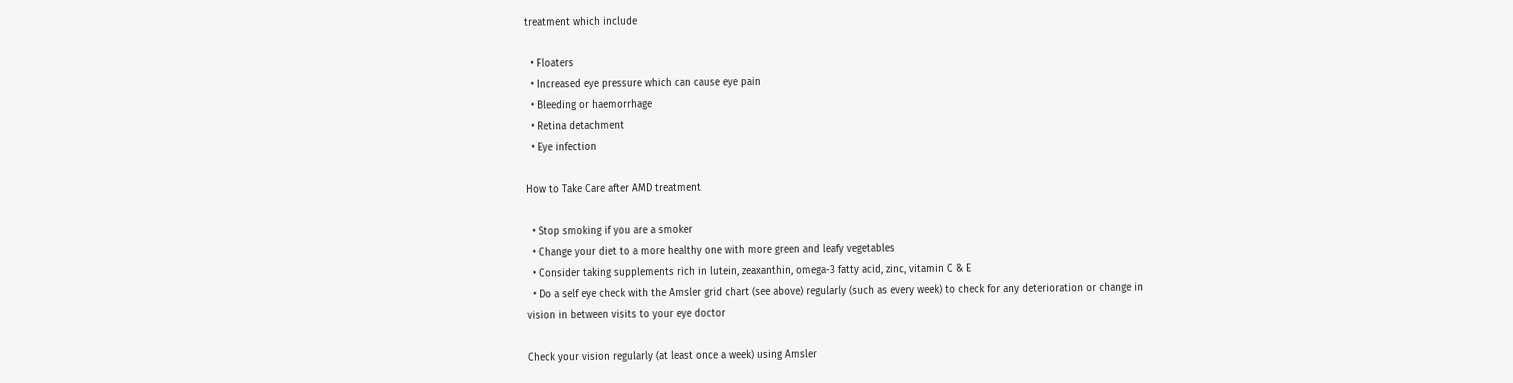treatment which include

  • Floaters
  • Increased eye pressure which can cause eye pain
  • Bleeding or haemorrhage
  • Retina detachment
  • Eye infection

How to Take Care after AMD treatment

  • Stop smoking if you are a smoker
  • Change your diet to a more healthy one with more green and leafy vegetables
  • Consider taking supplements rich in lutein, zeaxanthin, omega-3 fatty acid, zinc, vitamin C & E
  • Do a self eye check with the Amsler grid chart (see above) regularly (such as every week) to check for any deterioration or change in vision in between visits to your eye doctor

Check your vision regularly (at least once a week) using Amsler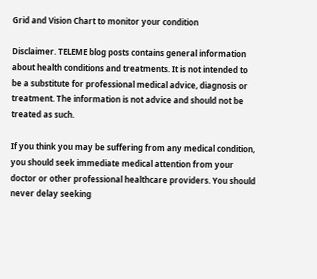Grid and Vision Chart to monitor your condition

Disclaimer. TELEME blog posts contains general information about health conditions and treatments. It is not intended to be a substitute for professional medical advice, diagnosis or treatment. The information is not advice and should not be treated as such.

If you think you may be suffering from any medical condition, you should seek immediate medical attention from your doctor or other professional healthcare providers. You should never delay seeking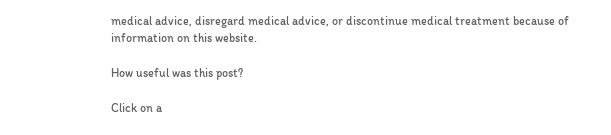medical advice, disregard medical advice, or discontinue medical treatment because of information on this website.

How useful was this post?

Click on a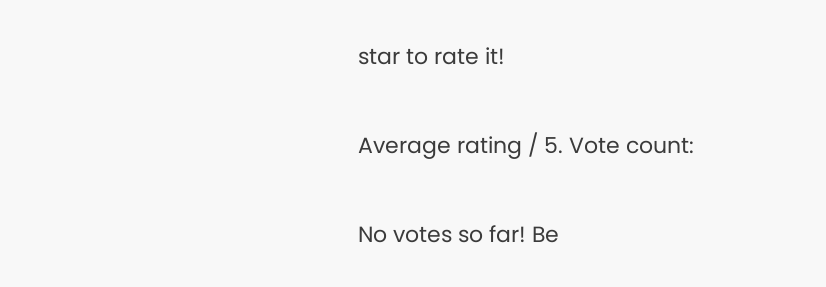star to rate it!

Average rating / 5. Vote count:

No votes so far! Be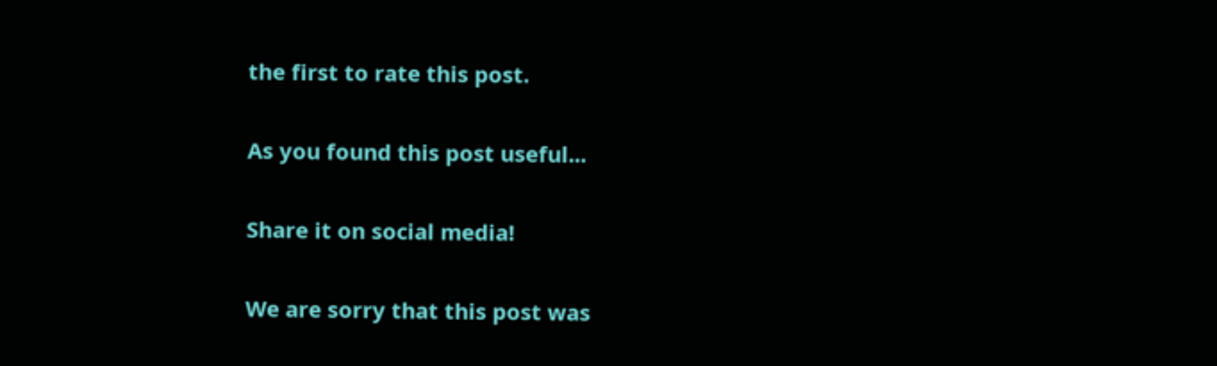the first to rate this post.

As you found this post useful...

Share it on social media!

We are sorry that this post was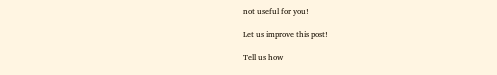not useful for you!

Let us improve this post!

Tell us how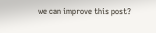we can improve this post?